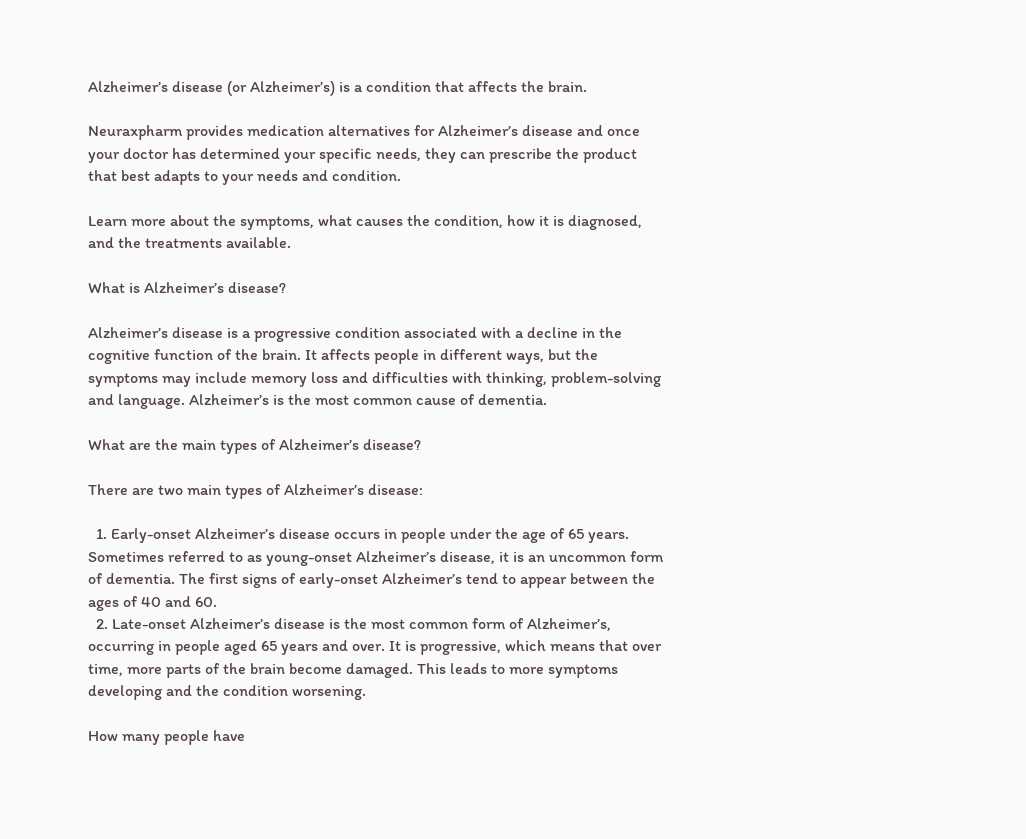Alzheimer’s disease (or Alzheimer’s) is a condition that affects the brain.

Neuraxpharm provides medication alternatives for Alzheimer’s disease and once your doctor has determined your specific needs, they can prescribe the product that best adapts to your needs and condition.

Learn more about the symptoms, what causes the condition, how it is diagnosed, and the treatments available.

What is Alzheimer’s disease?

Alzheimer’s disease is a progressive condition associated with a decline in the cognitive function of the brain. It affects people in different ways, but the symptoms may include memory loss and difficulties with thinking, problem-solving and language. Alzheimer’s is the most common cause of dementia.

What are the main types of Alzheimer’s disease?

There are two main types of Alzheimer’s disease:

  1. Early-onset Alzheimer’s disease occurs in people under the age of 65 years. Sometimes referred to as young-onset Alzheimer’s disease, it is an uncommon form of dementia. The first signs of early-onset Alzheimer’s tend to appear between the ages of 40 and 60.
  2. Late-onset Alzheimer’s disease is the most common form of Alzheimer’s, occurring in people aged 65 years and over. It is progressive, which means that over time, more parts of the brain become damaged. This leads to more symptoms developing and the condition worsening.

How many people have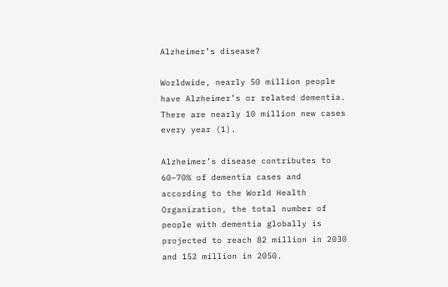Alzheimer’s disease?

Worldwide, nearly 50 million people have Alzheimer’s or related dementia. There are nearly 10 million new cases every year (1).

Alzheimer’s disease contributes to 60–70% of dementia cases and according to the World Health Organization, the total number of people with dementia globally is projected to reach 82 million in 2030 and 152 million in 2050.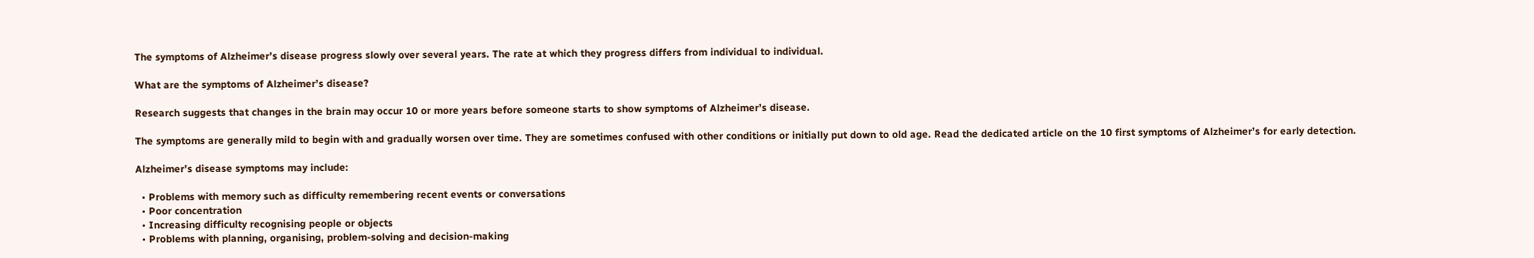The symptoms of Alzheimer’s disease progress slowly over several years. The rate at which they progress differs from individual to individual.

What are the symptoms of Alzheimer’s disease?

Research suggests that changes in the brain may occur 10 or more years before someone starts to show symptoms of Alzheimer’s disease.

The symptoms are generally mild to begin with and gradually worsen over time. They are sometimes confused with other conditions or initially put down to old age. Read the dedicated article on the 10 first symptoms of Alzheimer’s for early detection.

Alzheimer’s disease symptoms may include:

  • Problems with memory such as difficulty remembering recent events or conversations
  • Poor concentration
  • Increasing difficulty recognising people or objects
  • Problems with planning, organising, problem-solving and decision-making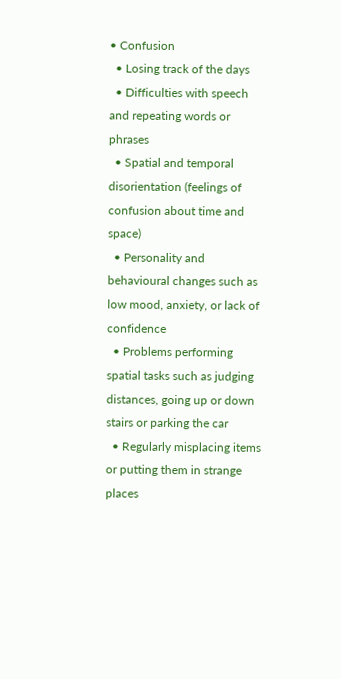• Confusion
  • Losing track of the days
  • Difficulties with speech and repeating words or phrases
  • Spatial and temporal disorientation (feelings of confusion about time and space)
  • Personality and behavioural changes such as low mood, anxiety, or lack of confidence
  • Problems performing spatial tasks such as judging distances, going up or down stairs or parking the car
  • Regularly misplacing items or putting them in strange places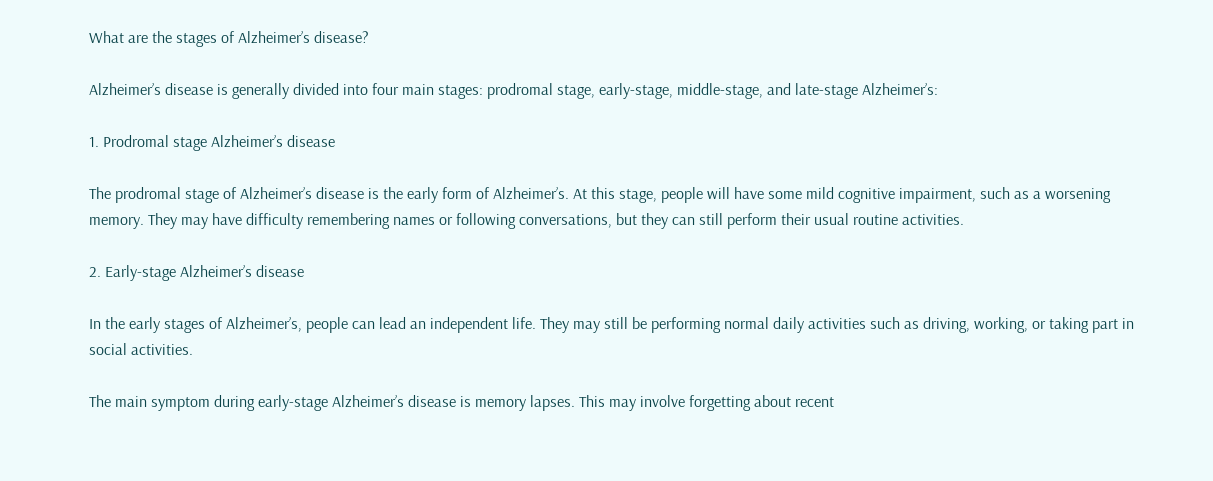What are the stages of Alzheimer’s disease?

Alzheimer’s disease is generally divided into four main stages: prodromal stage, early-stage, middle-stage, and late-stage Alzheimer’s:

1. Prodromal stage Alzheimer’s disease

The prodromal stage of Alzheimer’s disease is the early form of Alzheimer’s. At this stage, people will have some mild cognitive impairment, such as a worsening memory. They may have difficulty remembering names or following conversations, but they can still perform their usual routine activities.

2. Early-stage Alzheimer’s disease

In the early stages of Alzheimer’s, people can lead an independent life. They may still be performing normal daily activities such as driving, working, or taking part in social activities.

The main symptom during early-stage Alzheimer’s disease is memory lapses. This may involve forgetting about recent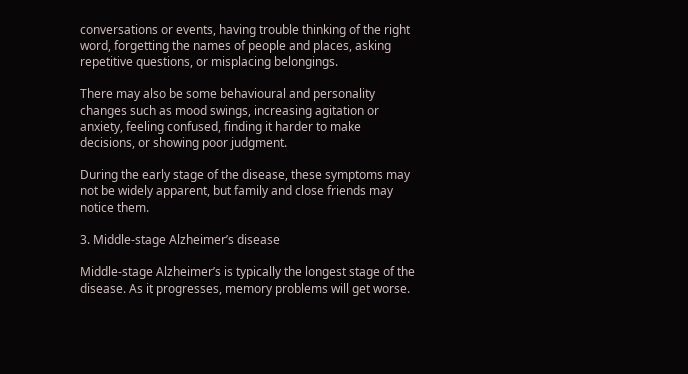conversations or events, having trouble thinking of the right word, forgetting the names of people and places, asking repetitive questions, or misplacing belongings.

There may also be some behavioural and personality changes such as mood swings, increasing agitation or anxiety, feeling confused, finding it harder to make decisions, or showing poor judgment.

During the early stage of the disease, these symptoms may not be widely apparent, but family and close friends may notice them.

3. Middle-stage Alzheimer’s disease

Middle-stage Alzheimer’s is typically the longest stage of the disease. As it progresses, memory problems will get worse.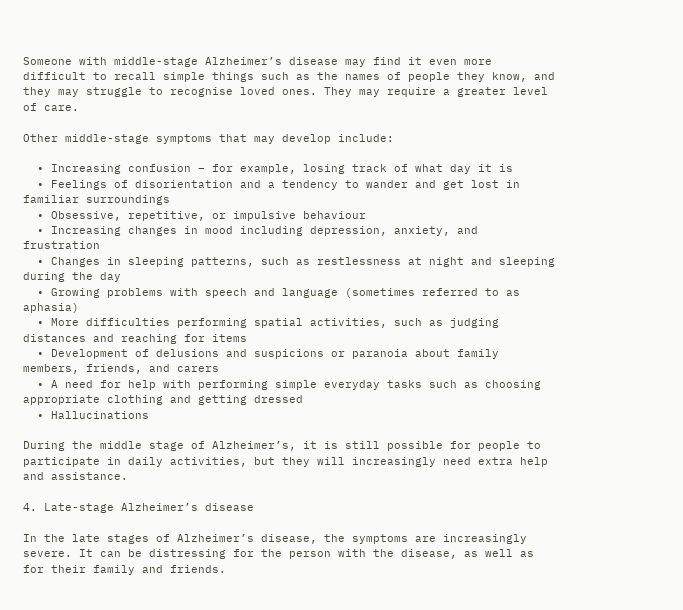Someone with middle-stage Alzheimer’s disease may find it even more difficult to recall simple things such as the names of people they know, and they may struggle to recognise loved ones. They may require a greater level of care.

Other middle-stage symptoms that may develop include:

  • Increasing confusion – for example, losing track of what day it is
  • Feelings of disorientation and a tendency to wander and get lost in familiar surroundings
  • Obsessive, repetitive, or impulsive behaviour
  • Increasing changes in mood including depression, anxiety, and frustration
  • Changes in sleeping patterns, such as restlessness at night and sleeping during the day
  • Growing problems with speech and language (sometimes referred to as aphasia)
  • More difficulties performing spatial activities, such as judging distances and reaching for items
  • Development of delusions and suspicions or paranoia about family members, friends, and carers
  • A need for help with performing simple everyday tasks such as choosing appropriate clothing and getting dressed
  • Hallucinations

During the middle stage of Alzheimer’s, it is still possible for people to participate in daily activities, but they will increasingly need extra help and assistance.

4. Late-stage Alzheimer’s disease

In the late stages of Alzheimer’s disease, the symptoms are increasingly severe. It can be distressing for the person with the disease, as well as for their family and friends.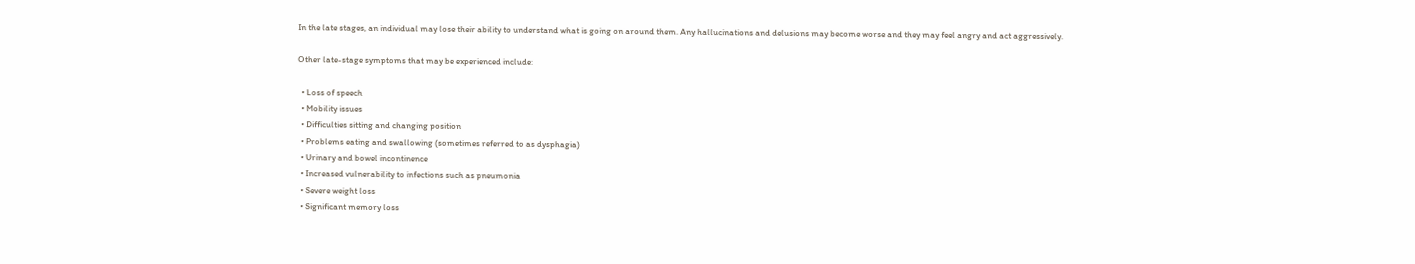In the late stages, an individual may lose their ability to understand what is going on around them. Any hallucinations and delusions may become worse and they may feel angry and act aggressively.

Other late-stage symptoms that may be experienced include:

  • Loss of speech
  • Mobility issues
  • Difficulties sitting and changing position
  • Problems eating and swallowing (sometimes referred to as dysphagia)
  • Urinary and bowel incontinence
  • Increased vulnerability to infections such as pneumonia
  • Severe weight loss
  • Significant memory loss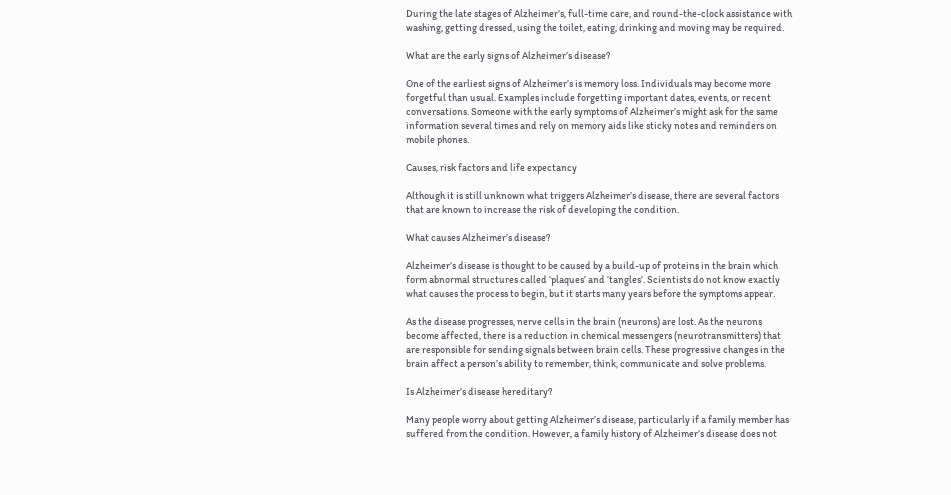During the late stages of Alzheimer’s, full-time care, and round-the-clock assistance with washing, getting dressed, using the toilet, eating, drinking and moving may be required.

What are the early signs of Alzheimer’s disease?

One of the earliest signs of Alzheimer’s is memory loss. Individuals may become more forgetful than usual. Examples include forgetting important dates, events, or recent conversations. Someone with the early symptoms of Alzheimer’s might ask for the same information several times and rely on memory aids like sticky notes and reminders on mobile phones.

Causes, risk factors and life expectancy

Although it is still unknown what triggers Alzheimer’s disease, there are several factors that are known to increase the risk of developing the condition.

What causes Alzheimer’s disease?

Alzheimer’s disease is thought to be caused by a build-up of proteins in the brain which form abnormal structures called ‘plaques’ and ‘tangles’. Scientists do not know exactly what causes the process to begin, but it starts many years before the symptoms appear.

As the disease progresses, nerve cells in the brain (neurons) are lost. As the neurons become affected, there is a reduction in chemical messengers (neurotransmitters) that are responsible for sending signals between brain cells. These progressive changes in the brain affect a person’s ability to remember, think, communicate and solve problems.

Is Alzheimer’s disease hereditary?

Many people worry about getting Alzheimer’s disease, particularly if a family member has suffered from the condition. However, a family history of Alzheimer’s disease does not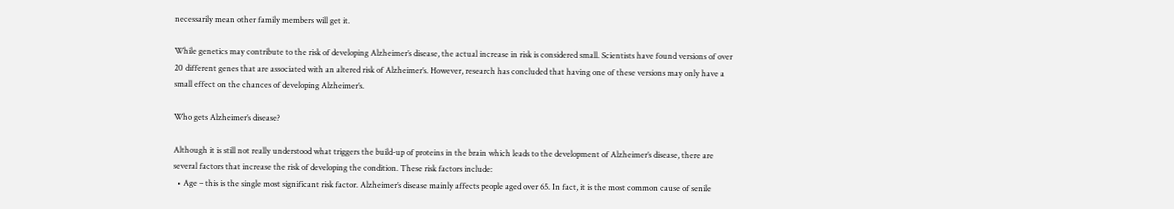necessarily mean other family members will get it.

While genetics may contribute to the risk of developing Alzheimer’s disease, the actual increase in risk is considered small. Scientists have found versions of over 20 different genes that are associated with an altered risk of Alzheimer’s. However, research has concluded that having one of these versions may only have a small effect on the chances of developing Alzheimer’s.

Who gets Alzheimer’s disease?

Although it is still not really understood what triggers the build-up of proteins in the brain which leads to the development of Alzheimer’s disease, there are several factors that increase the risk of developing the condition. These risk factors include:
  • Age – this is the single most significant risk factor. Alzheimer’s disease mainly affects people aged over 65. In fact, it is the most common cause of senile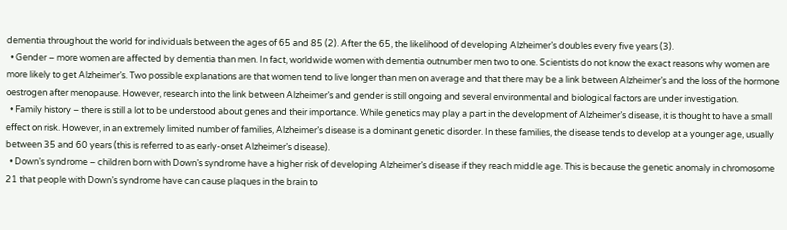dementia throughout the world for individuals between the ages of 65 and 85 (2). After the 65, the likelihood of developing Alzheimer’s doubles every five years (3).
  • Gender – more women are affected by dementia than men. In fact, worldwide women with dementia outnumber men two to one. Scientists do not know the exact reasons why women are more likely to get Alzheimer’s. Two possible explanations are that women tend to live longer than men on average and that there may be a link between Alzheimer’s and the loss of the hormone oestrogen after menopause. However, research into the link between Alzheimer’s and gender is still ongoing and several environmental and biological factors are under investigation.
  • Family history – there is still a lot to be understood about genes and their importance. While genetics may play a part in the development of Alzheimer’s disease, it is thought to have a small effect on risk. However, in an extremely limited number of families, Alzheimer’s disease is a dominant genetic disorder. In these families, the disease tends to develop at a younger age, usually between 35 and 60 years (this is referred to as early-onset Alzheimer’s disease).
  • Down’s syndrome – children born with Down’s syndrome have a higher risk of developing Alzheimer’s disease if they reach middle age. This is because the genetic anomaly in chromosome 21 that people with Down’s syndrome have can cause plaques in the brain to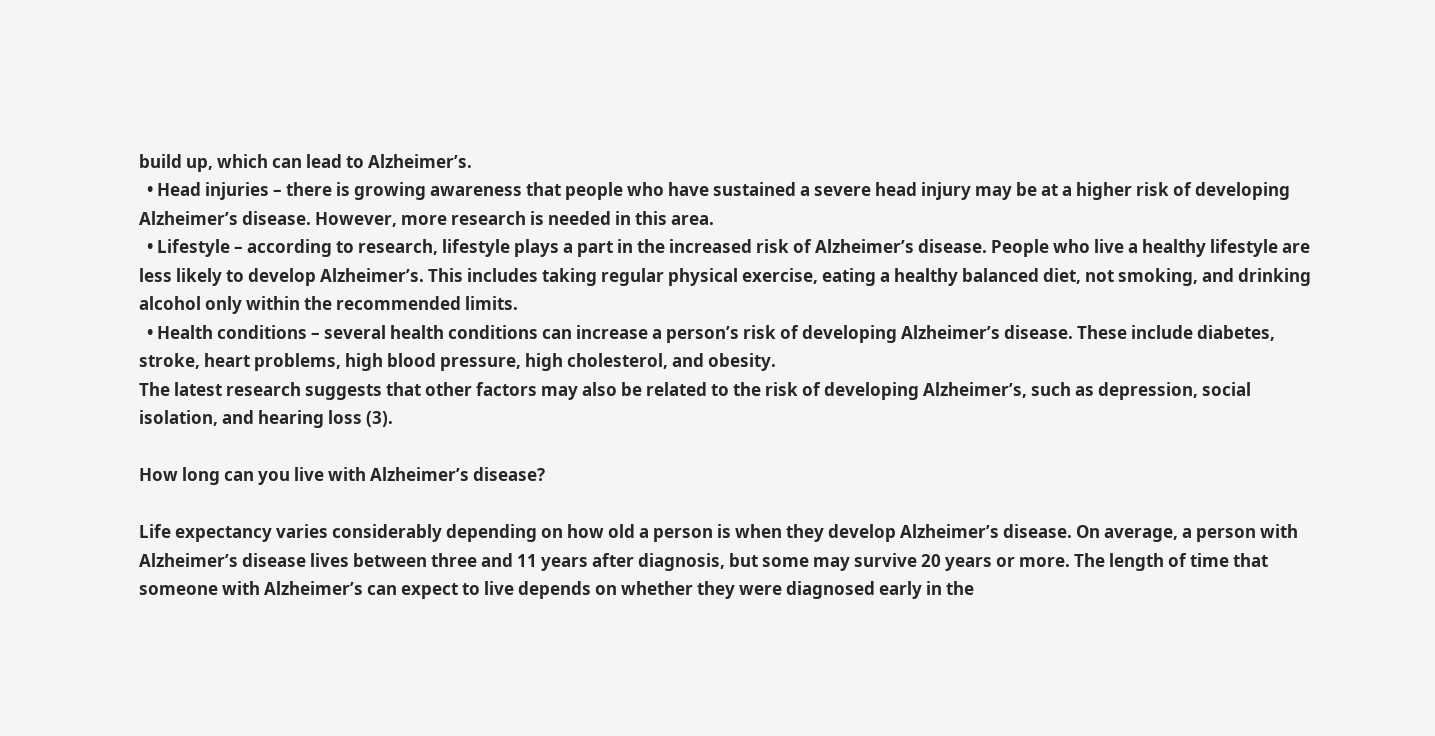build up, which can lead to Alzheimer’s.
  • Head injuries – there is growing awareness that people who have sustained a severe head injury may be at a higher risk of developing Alzheimer’s disease. However, more research is needed in this area.
  • Lifestyle – according to research, lifestyle plays a part in the increased risk of Alzheimer’s disease. People who live a healthy lifestyle are less likely to develop Alzheimer’s. This includes taking regular physical exercise, eating a healthy balanced diet, not smoking, and drinking alcohol only within the recommended limits.
  • Health conditions – several health conditions can increase a person’s risk of developing Alzheimer’s disease. These include diabetes, stroke, heart problems, high blood pressure, high cholesterol, and obesity.
The latest research suggests that other factors may also be related to the risk of developing Alzheimer’s, such as depression, social isolation, and hearing loss (3).

How long can you live with Alzheimer’s disease?

Life expectancy varies considerably depending on how old a person is when they develop Alzheimer’s disease. On average, a person with Alzheimer’s disease lives between three and 11 years after diagnosis, but some may survive 20 years or more. The length of time that someone with Alzheimer’s can expect to live depends on whether they were diagnosed early in the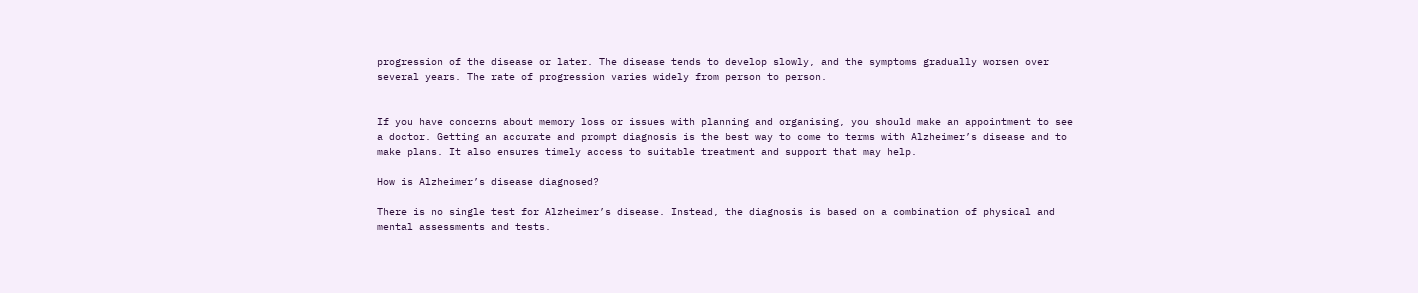progression of the disease or later. The disease tends to develop slowly, and the symptoms gradually worsen over several years. The rate of progression varies widely from person to person.


If you have concerns about memory loss or issues with planning and organising, you should make an appointment to see a doctor. Getting an accurate and prompt diagnosis is the best way to come to terms with Alzheimer’s disease and to make plans. It also ensures timely access to suitable treatment and support that may help.

How is Alzheimer’s disease diagnosed?

There is no single test for Alzheimer’s disease. Instead, the diagnosis is based on a combination of physical and mental assessments and tests.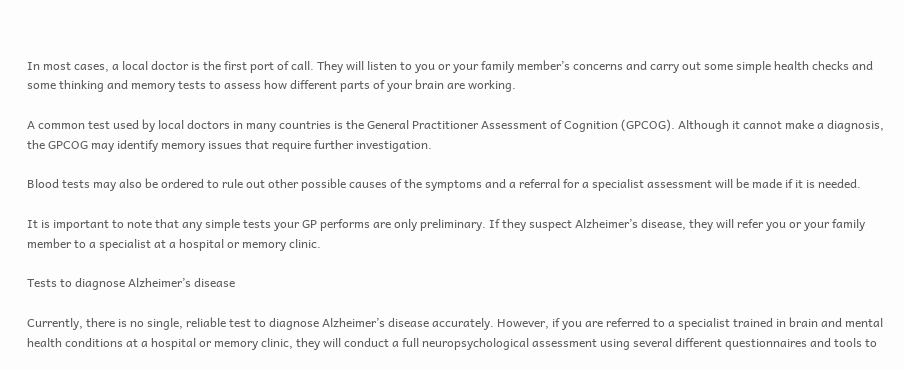In most cases, a local doctor is the first port of call. They will listen to you or your family member’s concerns and carry out some simple health checks and some thinking and memory tests to assess how different parts of your brain are working.

A common test used by local doctors in many countries is the General Practitioner Assessment of Cognition (GPCOG). Although it cannot make a diagnosis, the GPCOG may identify memory issues that require further investigation.

Blood tests may also be ordered to rule out other possible causes of the symptoms and a referral for a specialist assessment will be made if it is needed.

It is important to note that any simple tests your GP performs are only preliminary. If they suspect Alzheimer’s disease, they will refer you or your family member to a specialist at a hospital or memory clinic.

Tests to diagnose Alzheimer’s disease

Currently, there is no single, reliable test to diagnose Alzheimer’s disease accurately. However, if you are referred to a specialist trained in brain and mental health conditions at a hospital or memory clinic, they will conduct a full neuropsychological assessment using several different questionnaires and tools to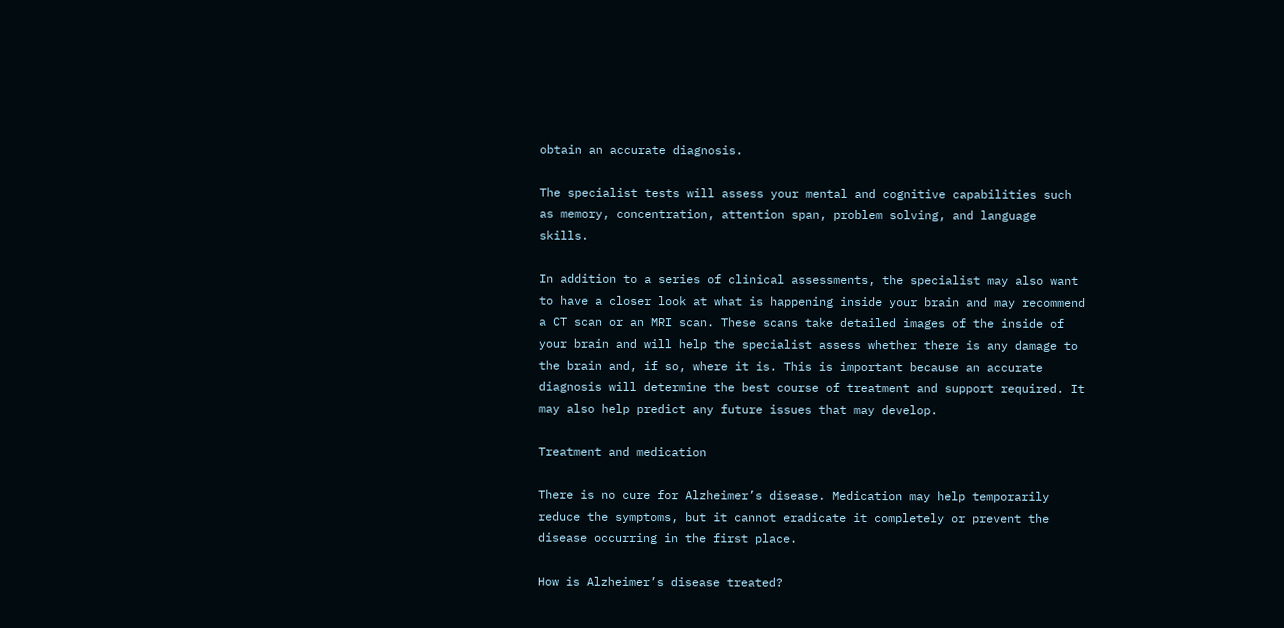obtain an accurate diagnosis.

The specialist tests will assess your mental and cognitive capabilities such as memory, concentration, attention span, problem solving, and language skills.

In addition to a series of clinical assessments, the specialist may also want to have a closer look at what is happening inside your brain and may recommend a CT scan or an MRI scan. These scans take detailed images of the inside of your brain and will help the specialist assess whether there is any damage to the brain and, if so, where it is. This is important because an accurate diagnosis will determine the best course of treatment and support required. It may also help predict any future issues that may develop.

Treatment and medication

There is no cure for Alzheimer’s disease. Medication may help temporarily reduce the symptoms, but it cannot eradicate it completely or prevent the disease occurring in the first place.

How is Alzheimer’s disease treated?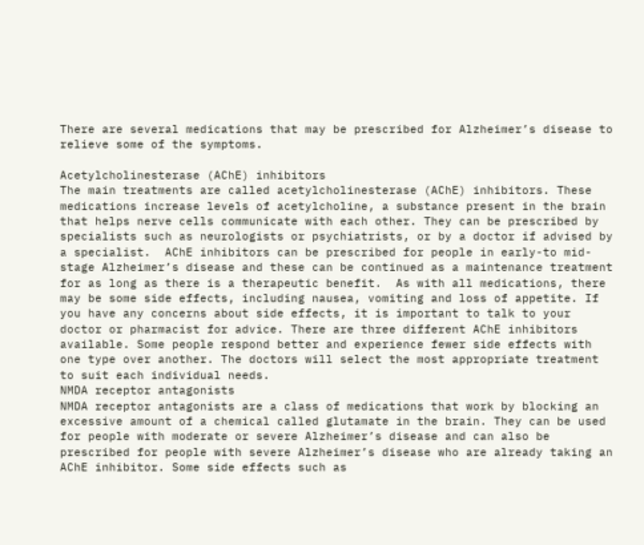There are several medications that may be prescribed for Alzheimer’s disease to relieve some of the symptoms.

Acetylcholinesterase (AChE) inhibitors
The main treatments are called acetylcholinesterase (AChE) inhibitors. These medications increase levels of acetylcholine, a substance present in the brain that helps nerve cells communicate with each other. They can be prescribed by specialists such as neurologists or psychiatrists, or by a doctor if advised by a specialist.  AChE inhibitors can be prescribed for people in early-to mid-stage Alzheimer’s disease and these can be continued as a maintenance treatment for as long as there is a therapeutic benefit.  As with all medications, there may be some side effects, including nausea, vomiting and loss of appetite. If you have any concerns about side effects, it is important to talk to your doctor or pharmacist for advice. There are three different AChE inhibitors available. Some people respond better and experience fewer side effects with one type over another. The doctors will select the most appropriate treatment to suit each individual needs.
NMDA receptor antagonists
NMDA receptor antagonists are a class of medications that work by blocking an excessive amount of a chemical called glutamate in the brain. They can be used for people with moderate or severe Alzheimer’s disease and can also be prescribed for people with severe Alzheimer’s disease who are already taking an AChE inhibitor. Some side effects such as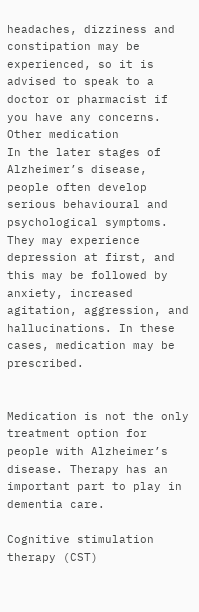headaches, dizziness and constipation may be experienced, so it is advised to speak to a doctor or pharmacist if you have any concerns.
Other medication
In the later stages of Alzheimer’s disease, people often develop serious behavioural and psychological symptoms. They may experience depression at first, and this may be followed by anxiety, increased agitation, aggression, and hallucinations. In these cases, medication may be prescribed.


Medication is not the only treatment option for people with Alzheimer’s disease. Therapy has an important part to play in dementia care.

Cognitive stimulation therapy (CST)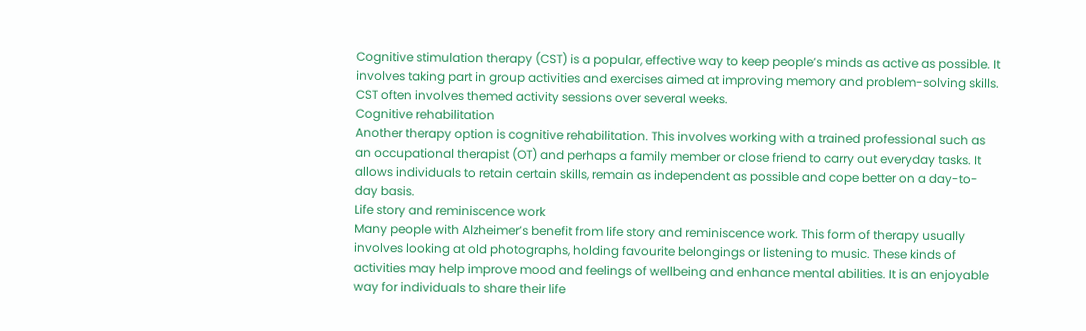Cognitive stimulation therapy (CST) is a popular, effective way to keep people’s minds as active as possible. It involves taking part in group activities and exercises aimed at improving memory and problem-solving skills. CST often involves themed activity sessions over several weeks.
Cognitive rehabilitation
Another therapy option is cognitive rehabilitation. This involves working with a trained professional such as an occupational therapist (OT) and perhaps a family member or close friend to carry out everyday tasks. It allows individuals to retain certain skills, remain as independent as possible and cope better on a day-to-day basis.
Life story and reminiscence work
Many people with Alzheimer’s benefit from life story and reminiscence work. This form of therapy usually involves looking at old photographs, holding favourite belongings or listening to music. These kinds of activities may help improve mood and feelings of wellbeing and enhance mental abilities. It is an enjoyable way for individuals to share their life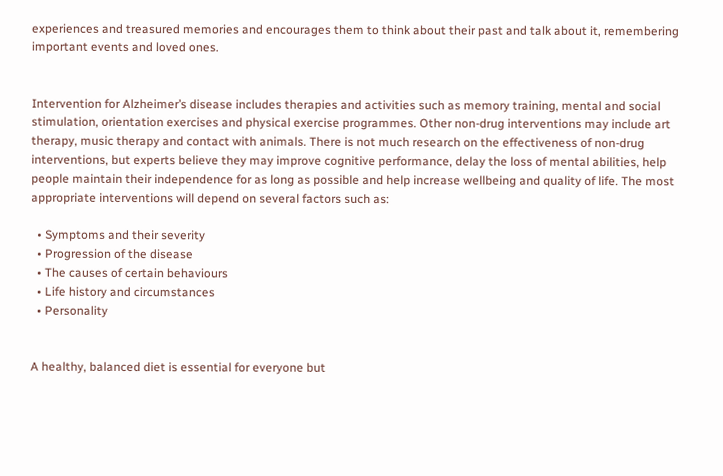experiences and treasured memories and encourages them to think about their past and talk about it, remembering important events and loved ones.


Intervention for Alzheimer’s disease includes therapies and activities such as memory training, mental and social stimulation, orientation exercises and physical exercise programmes. Other non-drug interventions may include art therapy, music therapy and contact with animals. There is not much research on the effectiveness of non-drug interventions, but experts believe they may improve cognitive performance, delay the loss of mental abilities, help people maintain their independence for as long as possible and help increase wellbeing and quality of life. The most appropriate interventions will depend on several factors such as:

  • Symptoms and their severity
  • Progression of the disease
  • The causes of certain behaviours
  • Life history and circumstances
  • Personality


A healthy, balanced diet is essential for everyone but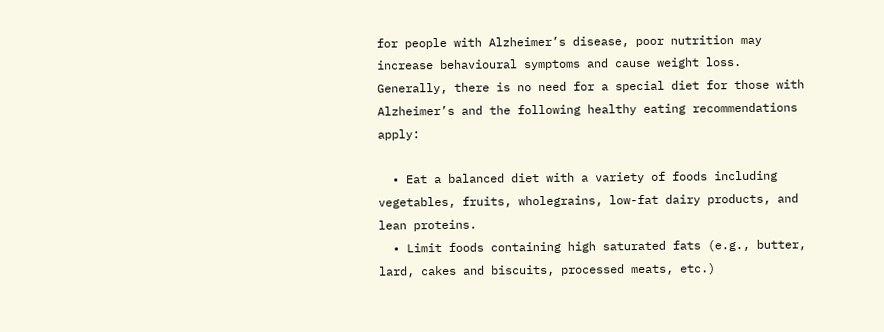for people with Alzheimer’s disease, poor nutrition may increase behavioural symptoms and cause weight loss. Generally, there is no need for a special diet for those with Alzheimer’s and the following healthy eating recommendations apply:

  • Eat a balanced diet with a variety of foods including vegetables, fruits, wholegrains, low-fat dairy products, and lean proteins.
  • Limit foods containing high saturated fats (e.g., butter, lard, cakes and biscuits, processed meats, etc.)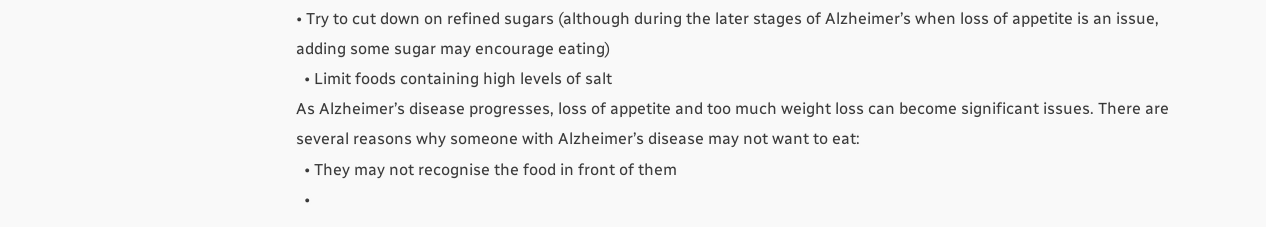• Try to cut down on refined sugars (although during the later stages of Alzheimer’s when loss of appetite is an issue, adding some sugar may encourage eating)
  • Limit foods containing high levels of salt
As Alzheimer’s disease progresses, loss of appetite and too much weight loss can become significant issues. There are several reasons why someone with Alzheimer’s disease may not want to eat:
  • They may not recognise the food in front of them
  •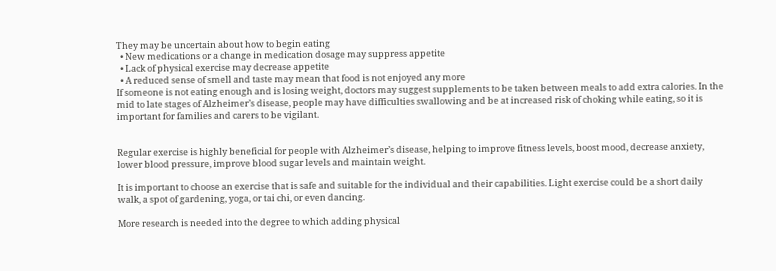They may be uncertain about how to begin eating
  • New medications or a change in medication dosage may suppress appetite
  • Lack of physical exercise may decrease appetite
  • A reduced sense of smell and taste may mean that food is not enjoyed any more
If someone is not eating enough and is losing weight, doctors may suggest supplements to be taken between meals to add extra calories. In the mid to late stages of Alzheimer’s disease, people may have difficulties swallowing and be at increased risk of choking while eating, so it is important for families and carers to be vigilant.


Regular exercise is highly beneficial for people with Alzheimer’s disease, helping to improve fitness levels, boost mood, decrease anxiety, lower blood pressure, improve blood sugar levels and maintain weight.

It is important to choose an exercise that is safe and suitable for the individual and their capabilities. Light exercise could be a short daily walk, a spot of gardening, yoga, or tai chi, or even dancing.

More research is needed into the degree to which adding physical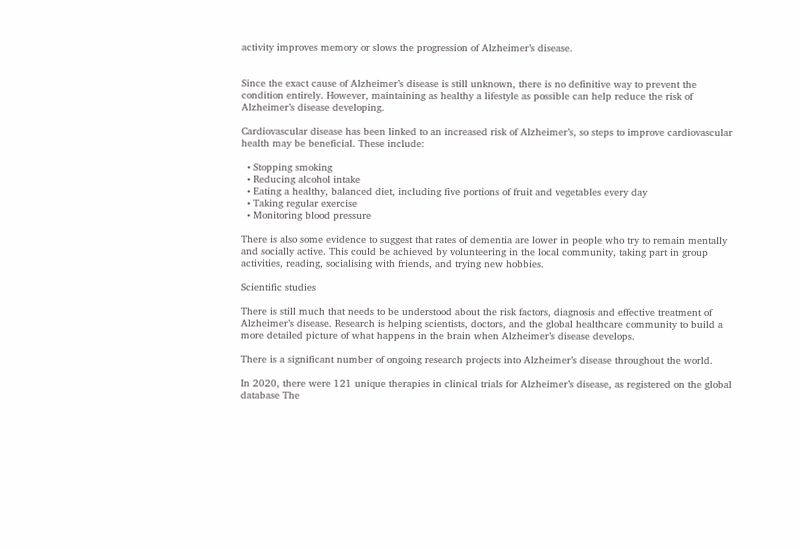activity improves memory or slows the progression of Alzheimer’s disease.


Since the exact cause of Alzheimer’s disease is still unknown, there is no definitive way to prevent the condition entirely. However, maintaining as healthy a lifestyle as possible can help reduce the risk of Alzheimer’s disease developing.

Cardiovascular disease has been linked to an increased risk of Alzheimer’s, so steps to improve cardiovascular health may be beneficial. These include:

  • Stopping smoking
  • Reducing alcohol intake
  • Eating a healthy, balanced diet, including five portions of fruit and vegetables every day
  • Taking regular exercise
  • Monitoring blood pressure

There is also some evidence to suggest that rates of dementia are lower in people who try to remain mentally and socially active. This could be achieved by volunteering in the local community, taking part in group activities, reading, socialising with friends, and trying new hobbies.

Scientific studies

There is still much that needs to be understood about the risk factors, diagnosis and effective treatment of Alzheimer’s disease. Research is helping scientists, doctors, and the global healthcare community to build a more detailed picture of what happens in the brain when Alzheimer’s disease develops.

There is a significant number of ongoing research projects into Alzheimer’s disease throughout the world.

In 2020, there were 121 unique therapies in clinical trials for Alzheimer’s disease, as registered on the global database The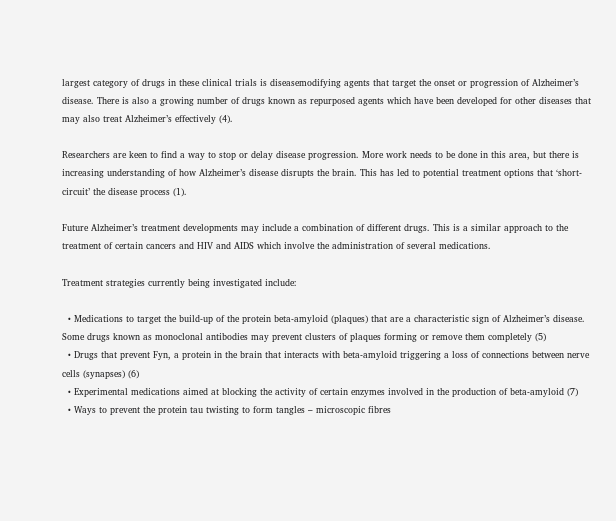largest category of drugs in these clinical trials is diseasemodifying agents that target the onset or progression of Alzheimer’s disease. There is also a growing number of drugs known as repurposed agents which have been developed for other diseases that may also treat Alzheimer’s effectively (4).

Researchers are keen to find a way to stop or delay disease progression. More work needs to be done in this area, but there is increasing understanding of how Alzheimer’s disease disrupts the brain. This has led to potential treatment options that ‘short-circuit’ the disease process (1).

Future Alzheimer’s treatment developments may include a combination of different drugs. This is a similar approach to the treatment of certain cancers and HIV and AIDS which involve the administration of several medications.

Treatment strategies currently being investigated include:

  • Medications to target the build-up of the protein beta-amyloid (plaques) that are a characteristic sign of Alzheimer’s disease. Some drugs known as monoclonal antibodies may prevent clusters of plaques forming or remove them completely (5)
  • Drugs that prevent Fyn, a protein in the brain that interacts with beta-amyloid triggering a loss of connections between nerve cells (synapses) (6)
  • Experimental medications aimed at blocking the activity of certain enzymes involved in the production of beta-amyloid (7)
  • Ways to prevent the protein tau twisting to form tangles – microscopic fibres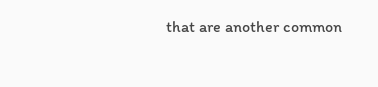that are another common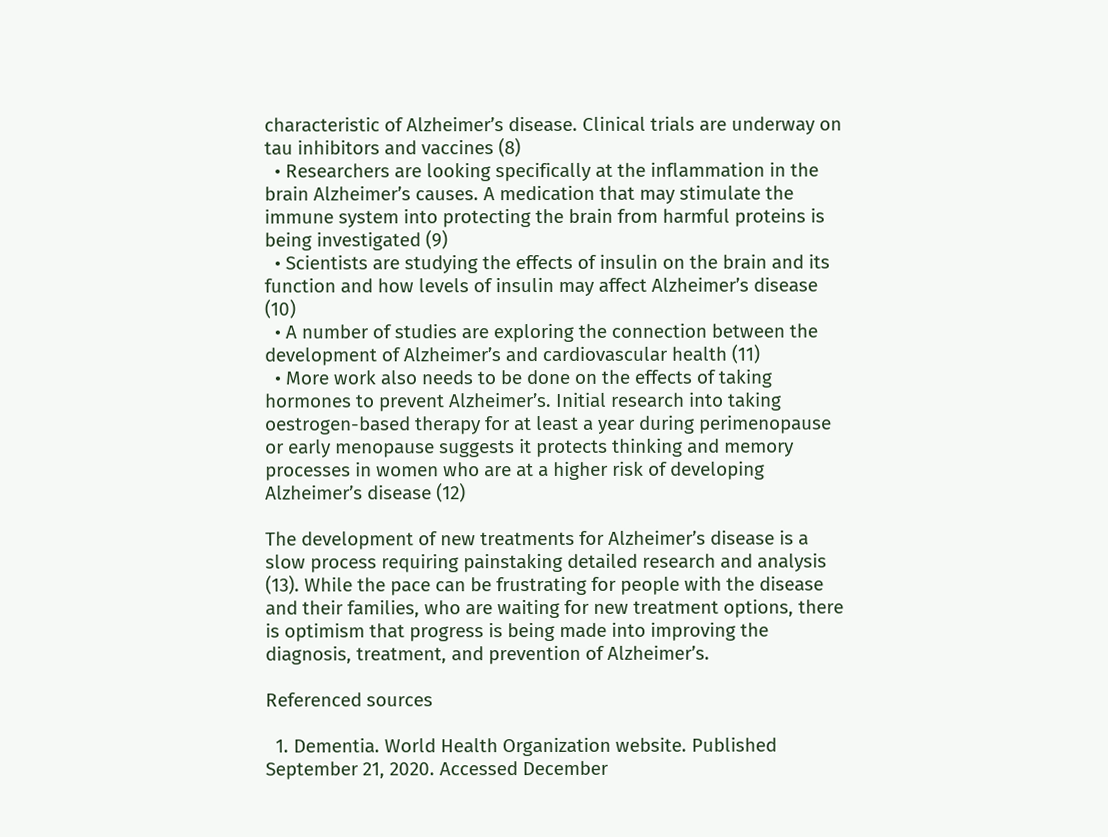characteristic of Alzheimer’s disease. Clinical trials are underway on tau inhibitors and vaccines (8)
  • Researchers are looking specifically at the inflammation in the brain Alzheimer’s causes. A medication that may stimulate the immune system into protecting the brain from harmful proteins is being investigated (9)
  • Scientists are studying the effects of insulin on the brain and its function and how levels of insulin may affect Alzheimer’s disease (10)
  • A number of studies are exploring the connection between the development of Alzheimer’s and cardiovascular health (11)
  • More work also needs to be done on the effects of taking hormones to prevent Alzheimer’s. Initial research into taking oestrogen-based therapy for at least a year during perimenopause or early menopause suggests it protects thinking and memory processes in women who are at a higher risk of developing Alzheimer’s disease (12)

The development of new treatments for Alzheimer’s disease is a slow process requiring painstaking detailed research and analysis (13). While the pace can be frustrating for people with the disease and their families, who are waiting for new treatment options, there is optimism that progress is being made into improving the diagnosis, treatment, and prevention of Alzheimer’s.

Referenced sources

  1. Dementia. World Health Organization website. Published September 21, 2020. Accessed December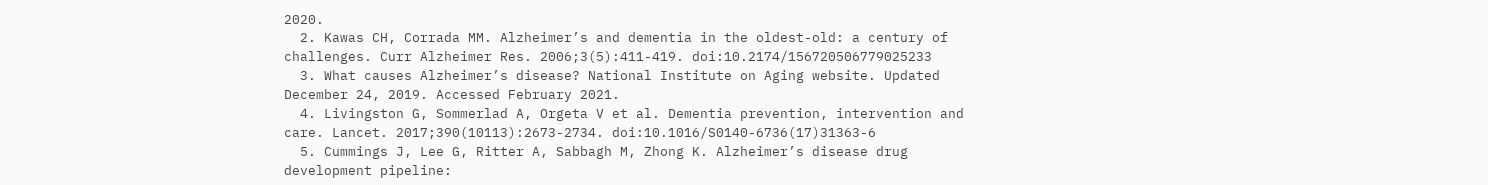2020.
  2. Kawas CH, Corrada MM. Alzheimer’s and dementia in the oldest-old: a century of challenges. Curr Alzheimer Res. 2006;3(5):411-419. doi:10.2174/156720506779025233
  3. What causes Alzheimer’s disease? National Institute on Aging website. Updated December 24, 2019. Accessed February 2021.
  4. Livingston G, Sommerlad A, Orgeta V et al. Dementia prevention, intervention and care. Lancet. 2017;390(10113):2673-2734. doi:10.1016/S0140-6736(17)31363-6
  5. Cummings J, Lee G, Ritter A, Sabbagh M, Zhong K. Alzheimer’s disease drug development pipeline: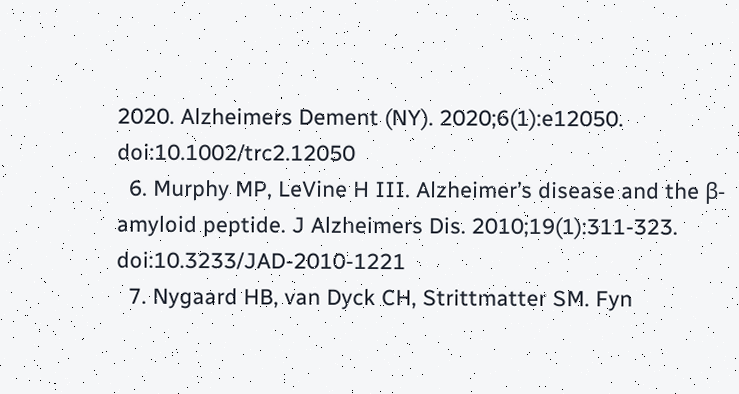2020. Alzheimers Dement (NY). 2020;6(1):e12050. doi:10.1002/trc2.12050
  6. Murphy MP, LeVine H III. Alzheimer’s disease and the β-amyloid peptide. J Alzheimers Dis. 2010;19(1):311-323. doi:10.3233/JAD-2010-1221
  7. Nygaard HB, van Dyck CH, Strittmatter SM. Fyn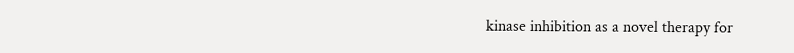kinase inhibition as a novel therapy for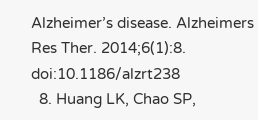Alzheimer’s disease. Alzheimers Res Ther. 2014;6(1):8. doi:10.1186/alzrt238
  8. Huang LK, Chao SP,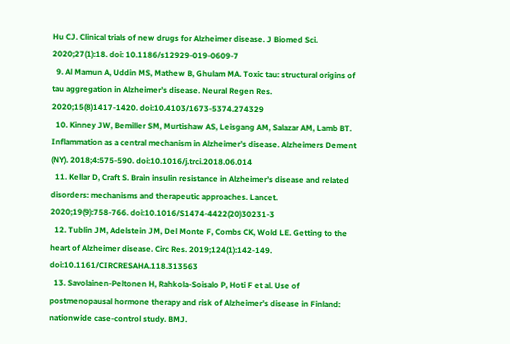Hu CJ. Clinical trials of new drugs for Alzheimer disease. J Biomed Sci. 2020;27(1):18. doi: 10.1186/s12929-019-0609-7
  9. Al Mamun A, Uddin MS, Mathew B, Ghulam MA. Toxic tau: structural origins of tau aggregation in Alzheimer’s disease. Neural Regen Res. 2020;15(8)1417-1420. doi:10.4103/1673-5374.274329
  10. Kinney JW, Bemiller SM, Murtishaw AS, Leisgang AM, Salazar AM, Lamb BT. Inflammation as a central mechanism in Alzheimer’s disease. Alzheimers Dement (NY). 2018;4:575-590. doi:10.1016/j.trci.2018.06.014
  11. Kellar D, Craft S. Brain insulin resistance in Alzheimer’s disease and related disorders: mechanisms and therapeutic approaches. Lancet. 2020;19(9):758-766. doi:10.1016/S1474-4422(20)30231-3
  12. Tublin JM, Adelstein JM, Del Monte F, Combs CK, Wold LE. Getting to the heart of Alzheimer disease. Circ Res. 2019;124(1):142-149. doi:10.1161/CIRCRESAHA.118.313563
  13. Savolainen-Peltonen H, Rahkola-Soisalo P, Hoti F et al. Use of postmenopausal hormone therapy and risk of Alzheimer’s disease in Finland: nationwide case-control study. BMJ.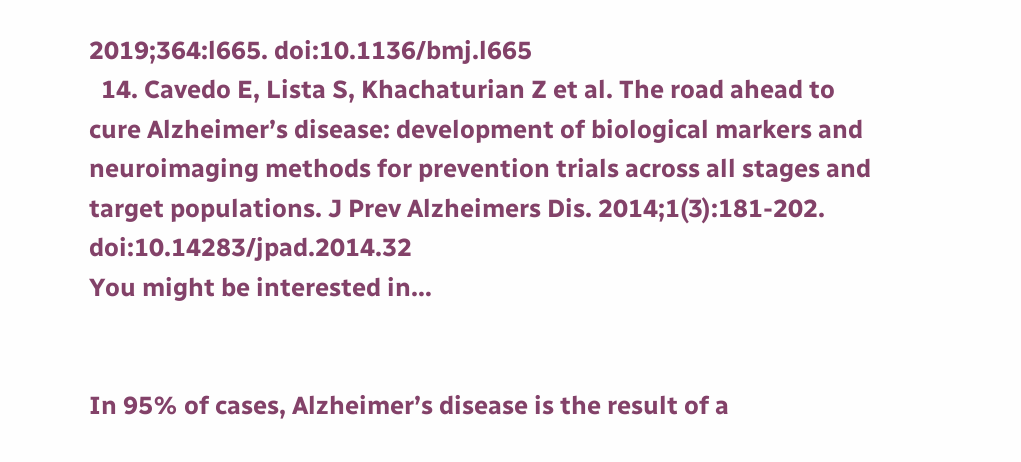2019;364:l665. doi:10.1136/bmj.l665
  14. Cavedo E, Lista S, Khachaturian Z et al. The road ahead to cure Alzheimer’s disease: development of biological markers and neuroimaging methods for prevention trials across all stages and target populations. J Prev Alzheimers Dis. 2014;1(3):181-202. doi:10.14283/jpad.2014.32
You might be interested in…


In 95% of cases, Alzheimer’s disease is the result of a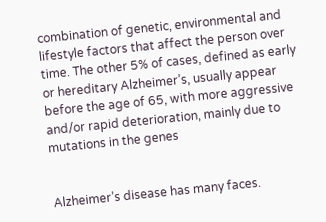combination of genetic, environmental and lifestyle factors that affect the person over time. The other 5% of cases, defined as early or hereditary Alzheimer’s, usually appear before the age of 65, with more aggressive and/or rapid deterioration, mainly due to mutations in the genes


Alzheimer’s disease has many faces.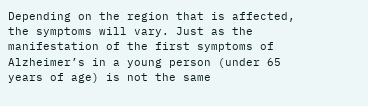Depending on the region that is affected, the symptoms will vary. Just as the manifestation of the first symptoms of Alzheimer’s in a young person (under 65 years of age) is not the same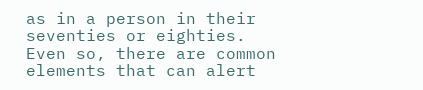as in a person in their seventies or eighties. Even so, there are common elements that can alert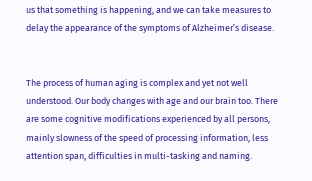us that something is happening, and we can take measures to delay the appearance of the symptoms of Alzheimer’s disease.


The process of human aging is complex and yet not well understood. Our body changes with age and our brain too. There are some cognitive modifications experienced by all persons, mainly slowness of the speed of processing information, less attention span, difficulties in multi-tasking and naming.